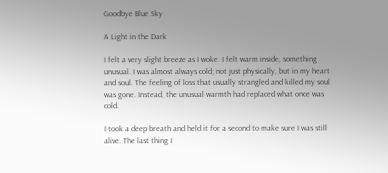Goodbye Blue Sky

A Light in the Dark

I felt a very slight breeze as I woke. I felt warm inside, something unusual. I was almost always cold; not just physically, but in my heart and soul. The feeling of loss that usually strangled and killed my soul was gone. Instead, the unusual warmth had replaced what once was cold.

I took a deep breath and held it for a second to make sure I was still alive. The last thing I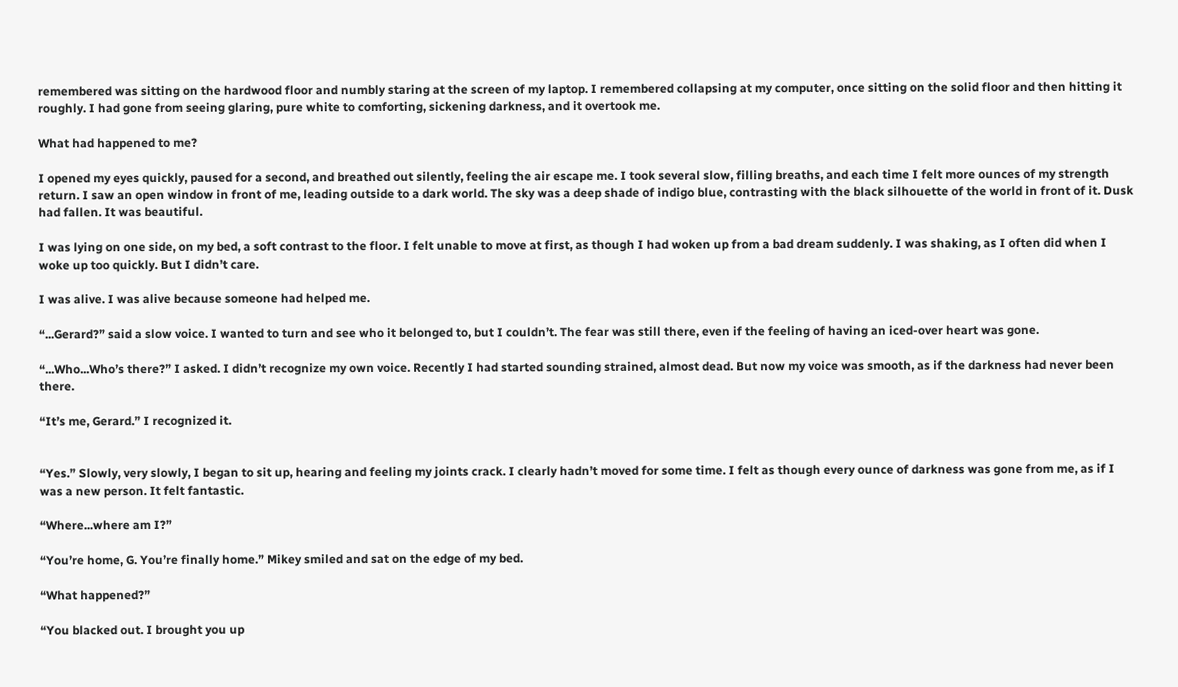remembered was sitting on the hardwood floor and numbly staring at the screen of my laptop. I remembered collapsing at my computer, once sitting on the solid floor and then hitting it roughly. I had gone from seeing glaring, pure white to comforting, sickening darkness, and it overtook me.

What had happened to me?

I opened my eyes quickly, paused for a second, and breathed out silently, feeling the air escape me. I took several slow, filling breaths, and each time I felt more ounces of my strength return. I saw an open window in front of me, leading outside to a dark world. The sky was a deep shade of indigo blue, contrasting with the black silhouette of the world in front of it. Dusk had fallen. It was beautiful.

I was lying on one side, on my bed, a soft contrast to the floor. I felt unable to move at first, as though I had woken up from a bad dream suddenly. I was shaking, as I often did when I woke up too quickly. But I didn’t care.

I was alive. I was alive because someone had helped me.

“...Gerard?” said a slow voice. I wanted to turn and see who it belonged to, but I couldn’t. The fear was still there, even if the feeling of having an iced-over heart was gone.

“...Who...Who’s there?” I asked. I didn’t recognize my own voice. Recently I had started sounding strained, almost dead. But now my voice was smooth, as if the darkness had never been there.

“It’s me, Gerard.” I recognized it.


“Yes.” Slowly, very slowly, I began to sit up, hearing and feeling my joints crack. I clearly hadn’t moved for some time. I felt as though every ounce of darkness was gone from me, as if I was a new person. It felt fantastic.

“Where...where am I?”

“You’re home, G. You’re finally home.” Mikey smiled and sat on the edge of my bed.

“What happened?”

“You blacked out. I brought you up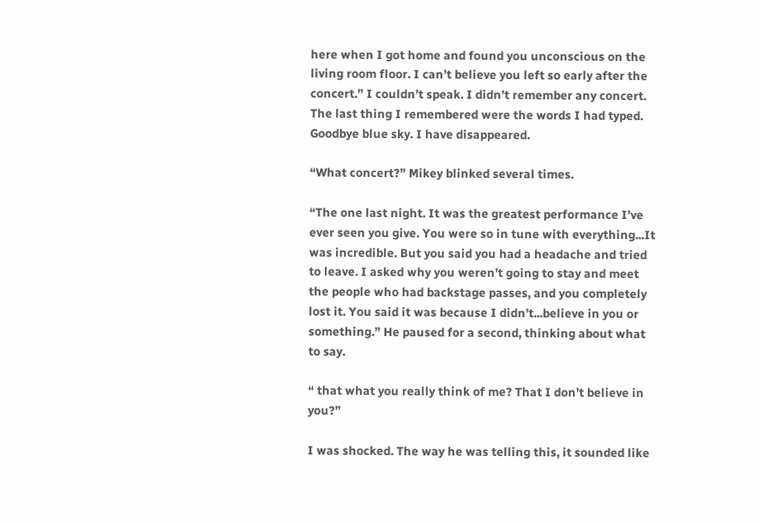here when I got home and found you unconscious on the living room floor. I can’t believe you left so early after the concert.” I couldn’t speak. I didn’t remember any concert. The last thing I remembered were the words I had typed. Goodbye blue sky. I have disappeared.

“What concert?” Mikey blinked several times.

“The one last night. It was the greatest performance I’ve ever seen you give. You were so in tune with everything...It was incredible. But you said you had a headache and tried to leave. I asked why you weren’t going to stay and meet the people who had backstage passes, and you completely lost it. You said it was because I didn’t...believe in you or something.” He paused for a second, thinking about what to say.

“ that what you really think of me? That I don’t believe in you?”

I was shocked. The way he was telling this, it sounded like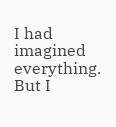I had imagined everything. But I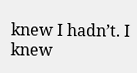knew I hadn’t. I knew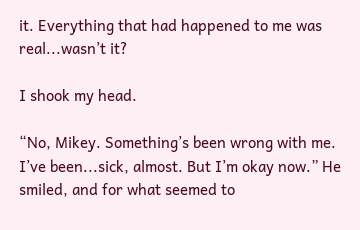it. Everything that had happened to me was real...wasn’t it?

I shook my head.

“No, Mikey. Something’s been wrong with me. I’ve been...sick, almost. But I’m okay now.” He smiled, and for what seemed to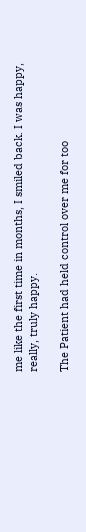me like the first time in months, I smiled back. I was happy, really, truly happy.

The Patient had held control over me for too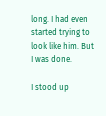long. I had even started trying to look like him. But I was done.

I stood up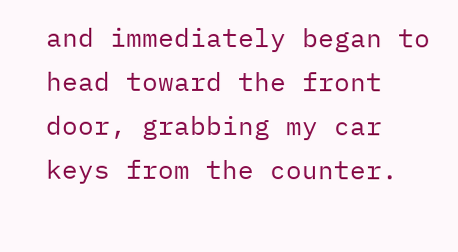and immediately began to head toward the front door, grabbing my car keys from the counter.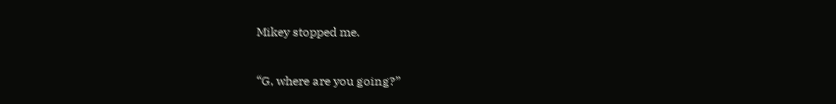Mikey stopped me.

“G, where are you going?”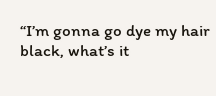“I’m gonna go dye my hair black, what’s it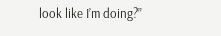look like I’m doing?”